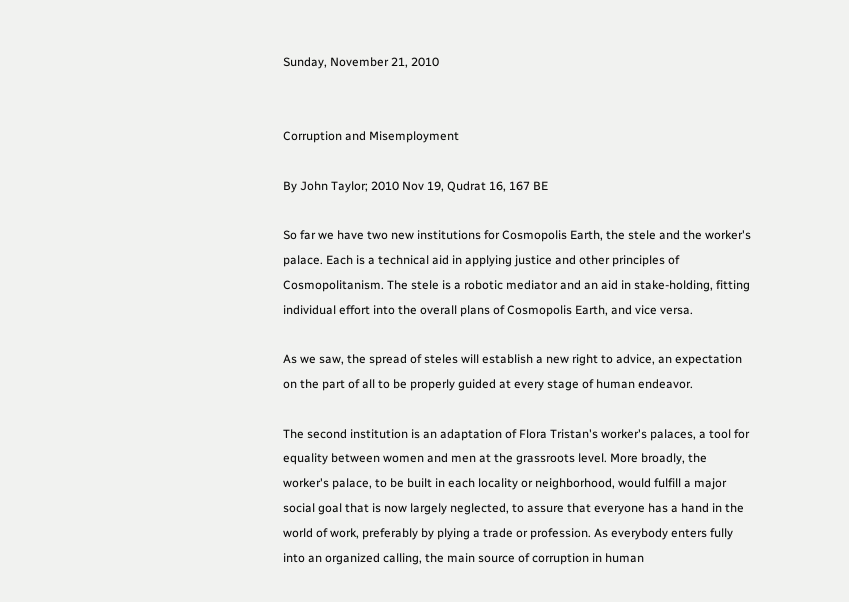Sunday, November 21, 2010


Corruption and Misemployment

By John Taylor; 2010 Nov 19, Qudrat 16, 167 BE

So far we have two new institutions for Cosmopolis Earth, the stele and the worker's palace. Each is a technical aid in applying justice and other principles of Cosmopolitanism. The stele is a robotic mediator and an aid in stake-holding, fitting individual effort into the overall plans of Cosmopolis Earth, and vice versa.

As we saw, the spread of steles will establish a new right to advice, an expectation on the part of all to be properly guided at every stage of human endeavor.

The second institution is an adaptation of Flora Tristan's worker's palaces, a tool for equality between women and men at the grassroots level. More broadly, the worker's palace, to be built in each locality or neighborhood, would fulfill a major social goal that is now largely neglected, to assure that everyone has a hand in the world of work, preferably by plying a trade or profession. As everybody enters fully into an organized calling, the main source of corruption in human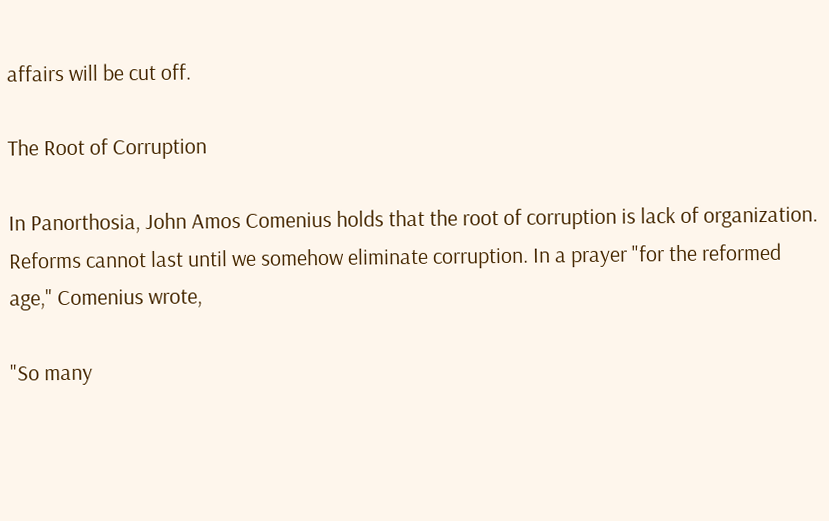affairs will be cut off.

The Root of Corruption

In Panorthosia, John Amos Comenius holds that the root of corruption is lack of organization. Reforms cannot last until we somehow eliminate corruption. In a prayer "for the reformed age," Comenius wrote,

"So many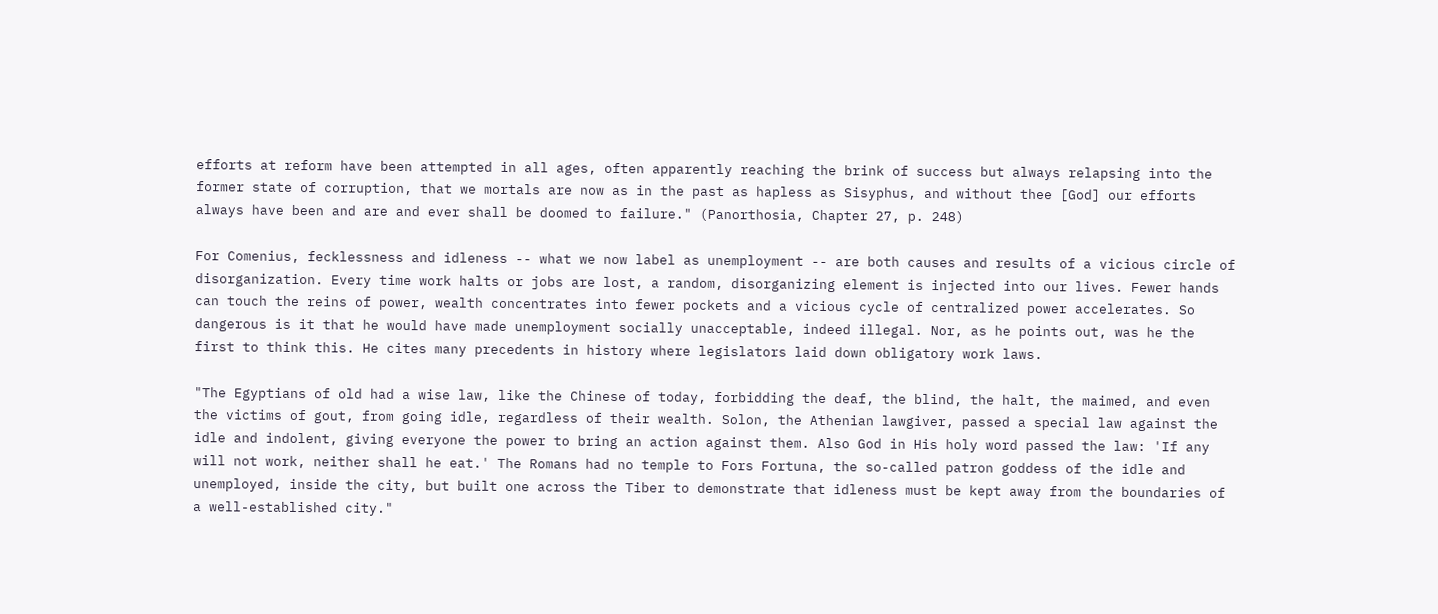efforts at reform have been attempted in all ages, often apparently reaching the brink of success but always relapsing into the former state of corruption, that we mortals are now as in the past as hapless as Sisyphus, and without thee [God] our efforts always have been and are and ever shall be doomed to failure." (Panorthosia, Chapter 27, p. 248)

For Comenius, fecklessness and idleness -- what we now label as unemployment -- are both causes and results of a vicious circle of disorganization. Every time work halts or jobs are lost, a random, disorganizing element is injected into our lives. Fewer hands can touch the reins of power, wealth concentrates into fewer pockets and a vicious cycle of centralized power accelerates. So dangerous is it that he would have made unemployment socially unacceptable, indeed illegal. Nor, as he points out, was he the first to think this. He cites many precedents in history where legislators laid down obligatory work laws.

"The Egyptians of old had a wise law, like the Chinese of today, forbidding the deaf, the blind, the halt, the maimed, and even the victims of gout, from going idle, regardless of their wealth. Solon, the Athenian lawgiver, passed a special law against the idle and indolent, giving everyone the power to bring an action against them. Also God in His holy word passed the law: 'If any will not work, neither shall he eat.' The Romans had no temple to Fors Fortuna, the so-called patron goddess of the idle and unemployed, inside the city, but built one across the Tiber to demonstrate that idleness must be kept away from the boundaries of a well-established city."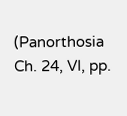(Panorthosia Ch. 24, VI, pp.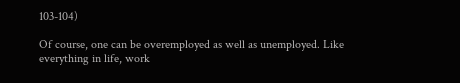103-104)

Of course, one can be overemployed as well as unemployed. Like everything in life, work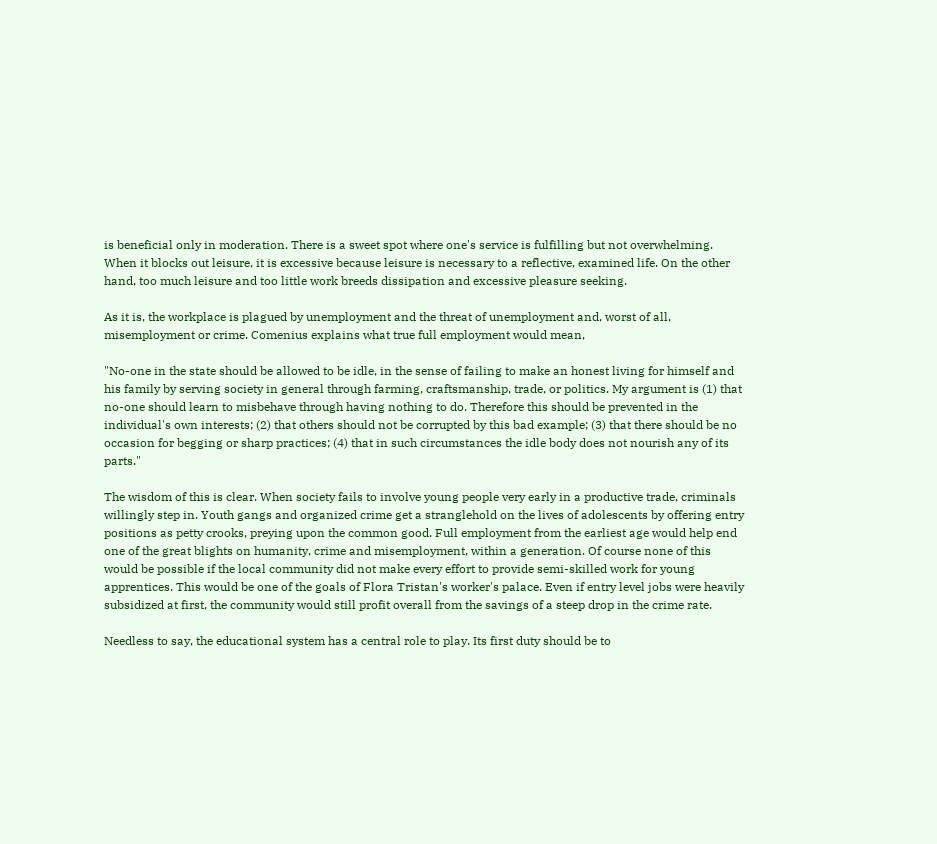is beneficial only in moderation. There is a sweet spot where one's service is fulfilling but not overwhelming. When it blocks out leisure, it is excessive because leisure is necessary to a reflective, examined life. On the other hand, too much leisure and too little work breeds dissipation and excessive pleasure seeking.

As it is, the workplace is plagued by unemployment and the threat of unemployment and, worst of all, misemployment or crime. Comenius explains what true full employment would mean,

"No-one in the state should be allowed to be idle, in the sense of failing to make an honest living for himself and his family by serving society in general through farming, craftsmanship, trade, or politics. My argument is (1) that no-one should learn to misbehave through having nothing to do. Therefore this should be prevented in the individual's own interests; (2) that others should not be corrupted by this bad example; (3) that there should be no occasion for begging or sharp practices; (4) that in such circumstances the idle body does not nourish any of its parts."

The wisdom of this is clear. When society fails to involve young people very early in a productive trade, criminals willingly step in. Youth gangs and organized crime get a stranglehold on the lives of adolescents by offering entry positions as petty crooks, preying upon the common good. Full employment from the earliest age would help end one of the great blights on humanity, crime and misemployment, within a generation. Of course none of this would be possible if the local community did not make every effort to provide semi-skilled work for young apprentices. This would be one of the goals of Flora Tristan's worker's palace. Even if entry level jobs were heavily subsidized at first, the community would still profit overall from the savings of a steep drop in the crime rate.

Needless to say, the educational system has a central role to play. Its first duty should be to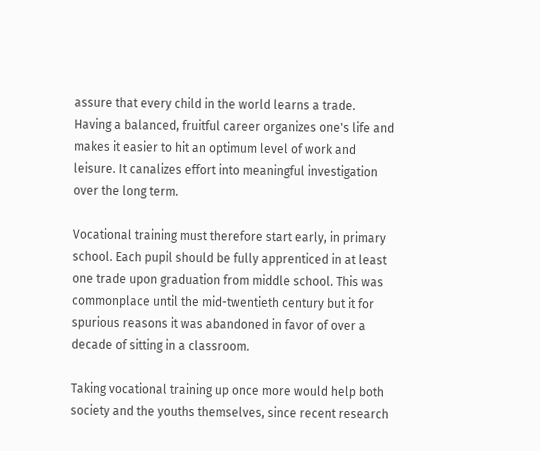assure that every child in the world learns a trade. Having a balanced, fruitful career organizes one's life and makes it easier to hit an optimum level of work and leisure. It canalizes effort into meaningful investigation over the long term.

Vocational training must therefore start early, in primary school. Each pupil should be fully apprenticed in at least one trade upon graduation from middle school. This was commonplace until the mid-twentieth century but it for spurious reasons it was abandoned in favor of over a decade of sitting in a classroom.

Taking vocational training up once more would help both society and the youths themselves, since recent research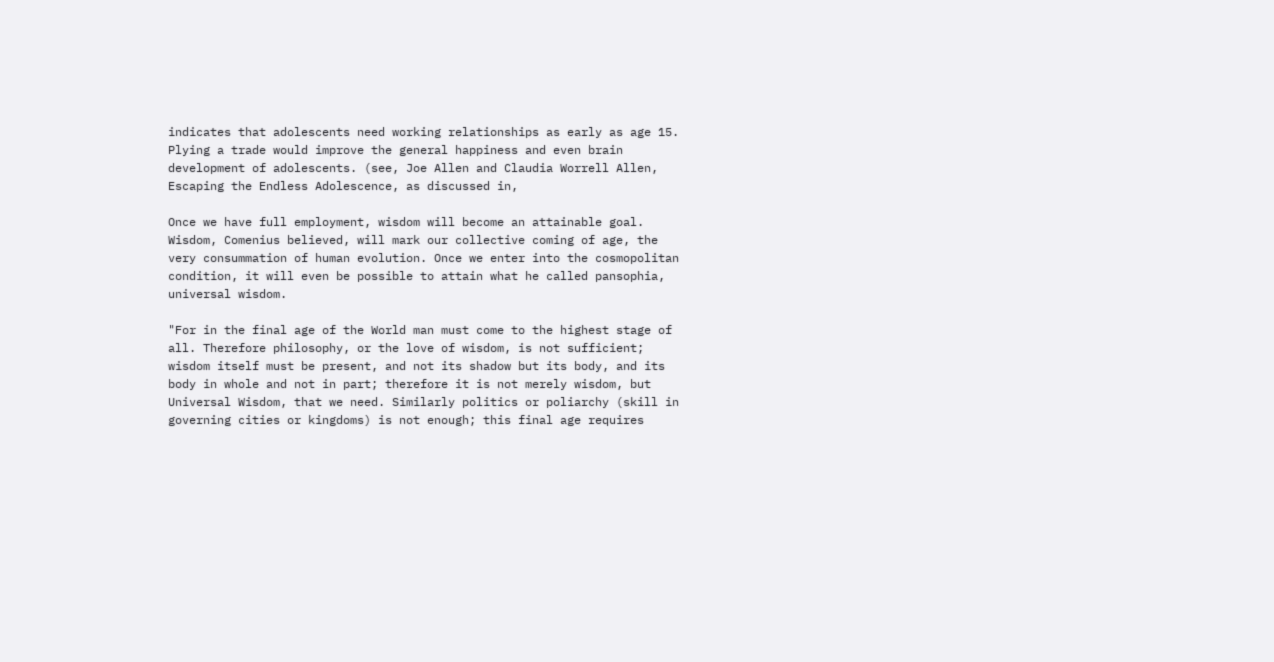indicates that adolescents need working relationships as early as age 15. Plying a trade would improve the general happiness and even brain development of adolescents. (see, Joe Allen and Claudia Worrell Allen, Escaping the Endless Adolescence, as discussed in,

Once we have full employment, wisdom will become an attainable goal. Wisdom, Comenius believed, will mark our collective coming of age, the very consummation of human evolution. Once we enter into the cosmopolitan condition, it will even be possible to attain what he called pansophia, universal wisdom.

"For in the final age of the World man must come to the highest stage of all. Therefore philosophy, or the love of wisdom, is not sufficient; wisdom itself must be present, and not its shadow but its body, and its body in whole and not in part; therefore it is not merely wisdom, but Universal Wisdom, that we need. Similarly politics or poliarchy (skill in governing cities or kingdoms) is not enough; this final age requires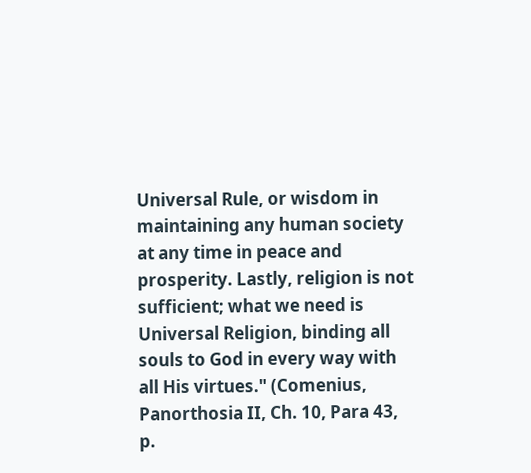Universal Rule, or wisdom in maintaining any human society at any time in peace and prosperity. Lastly, religion is not sufficient; what we need is Universal Religion, binding all souls to God in every way with all His virtues." (Comenius, Panorthosia II, Ch. 10, Para 43, p.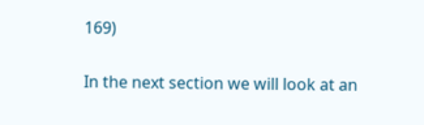169)

In the next section we will look at an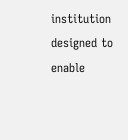institution designed to enable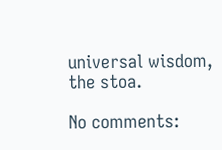universal wisdom, the stoa.

No comments: